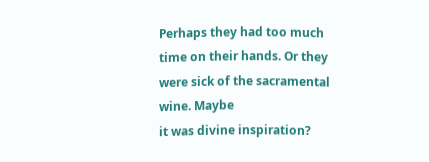Perhaps they had too much time on their hands. Or they were sick of the sacramental wine. Maybe
it was divine inspiration?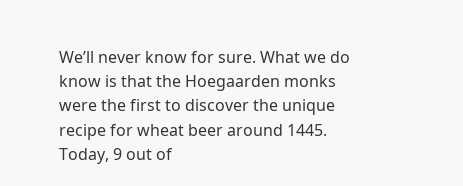We’ll never know for sure. What we do know is that the Hoegaarden monks
were the first to discover the unique recipe for wheat beer around 1445. Today, 9 out of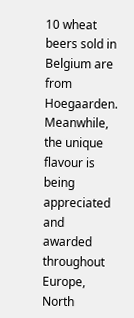10 wheat
beers sold in Belgium are from Hoegaarden. Meanwhile, the unique flavour is being appreciated and
awarded throughout Europe, North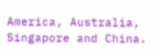America, Australia, Singapore and China.